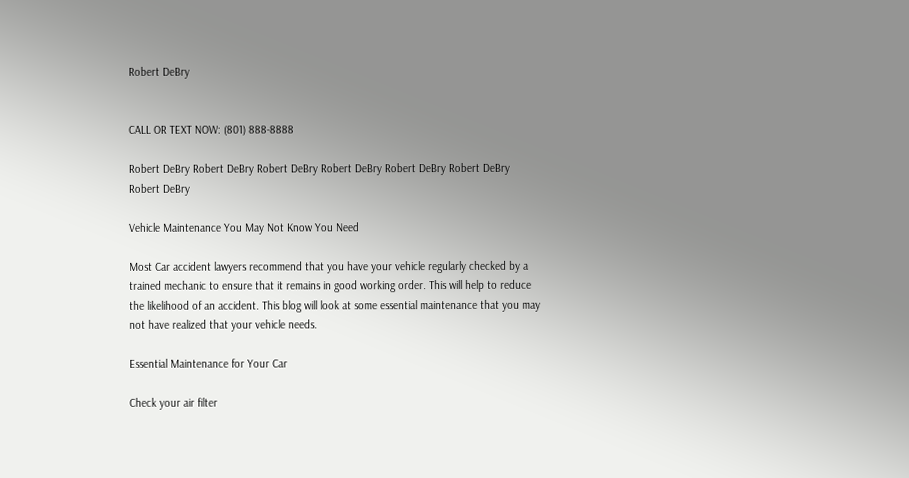Robert DeBry


CALL OR TEXT NOW: (801) 888-8888

Robert DeBry Robert DeBry Robert DeBry Robert DeBry Robert DeBry Robert DeBry Robert DeBry

Vehicle Maintenance You May Not Know You Need

Most Car accident lawyers recommend that you have your vehicle regularly checked by a trained mechanic to ensure that it remains in good working order. This will help to reduce the likelihood of an accident. This blog will look at some essential maintenance that you may not have realized that your vehicle needs.

Essential Maintenance for Your Car

Check your air filter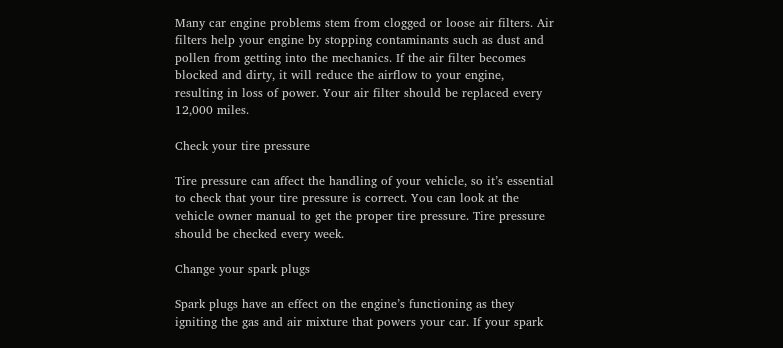Many car engine problems stem from clogged or loose air filters. Air filters help your engine by stopping contaminants such as dust and pollen from getting into the mechanics. If the air filter becomes blocked and dirty, it will reduce the airflow to your engine, resulting in loss of power. Your air filter should be replaced every 12,000 miles.

Check your tire pressure

Tire pressure can affect the handling of your vehicle, so it’s essential to check that your tire pressure is correct. You can look at the vehicle owner manual to get the proper tire pressure. Tire pressure should be checked every week.

Change your spark plugs

Spark plugs have an effect on the engine’s functioning as they igniting the gas and air mixture that powers your car. If your spark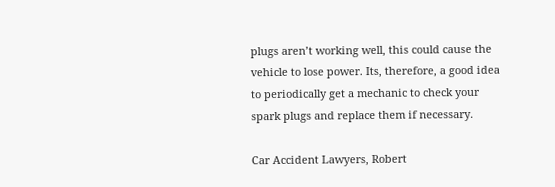plugs aren’t working well, this could cause the vehicle to lose power. Its, therefore, a good idea to periodically get a mechanic to check your spark plugs and replace them if necessary.

Car Accident Lawyers, Robert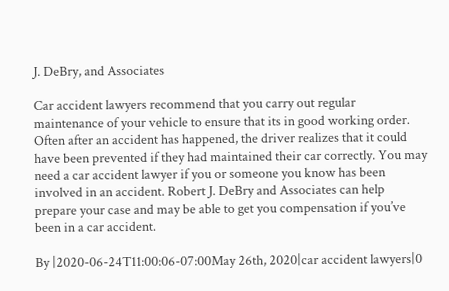J. DeBry, and Associates

Car accident lawyers recommend that you carry out regular maintenance of your vehicle to ensure that its in good working order. Often after an accident has happened, the driver realizes that it could have been prevented if they had maintained their car correctly. You may need a car accident lawyer if you or someone you know has been involved in an accident. Robert J. DeBry and Associates can help prepare your case and may be able to get you compensation if you’ve been in a car accident.

By |2020-06-24T11:00:06-07:00May 26th, 2020|car accident lawyers|0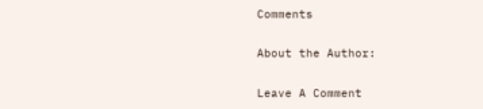Comments

About the Author:

Leave A Comment